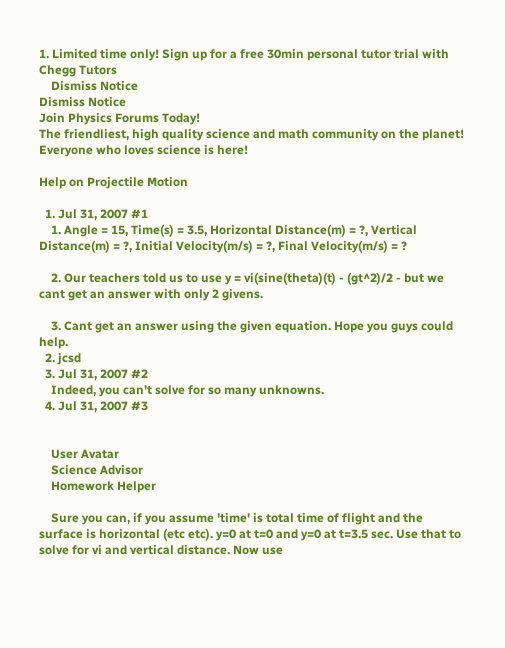1. Limited time only! Sign up for a free 30min personal tutor trial with Chegg Tutors
    Dismiss Notice
Dismiss Notice
Join Physics Forums Today!
The friendliest, high quality science and math community on the planet! Everyone who loves science is here!

Help on Projectile Motion

  1. Jul 31, 2007 #1
    1. Angle = 15, Time(s) = 3.5, Horizontal Distance(m) = ?, Vertical Distance(m) = ?, Initial Velocity(m/s) = ?, Final Velocity(m/s) = ?

    2. Our teachers told us to use y = vi(sine(theta)(t) - (gt^2)/2 - but we cant get an answer with only 2 givens.

    3. Cant get an answer using the given equation. Hope you guys could help.
  2. jcsd
  3. Jul 31, 2007 #2
    Indeed, you can't solve for so many unknowns.
  4. Jul 31, 2007 #3


    User Avatar
    Science Advisor
    Homework Helper

    Sure you can, if you assume 'time' is total time of flight and the surface is horizontal (etc etc). y=0 at t=0 and y=0 at t=3.5 sec. Use that to solve for vi and vertical distance. Now use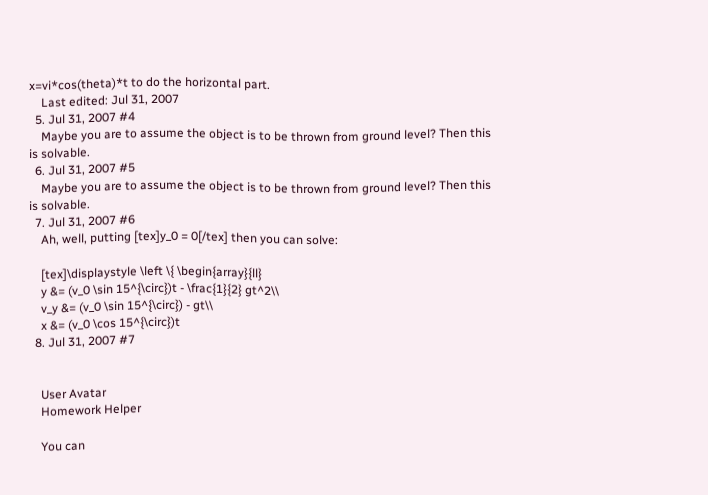x=vi*cos(theta)*t to do the horizontal part.
    Last edited: Jul 31, 2007
  5. Jul 31, 2007 #4
    Maybe you are to assume the object is to be thrown from ground level? Then this is solvable.
  6. Jul 31, 2007 #5
    Maybe you are to assume the object is to be thrown from ground level? Then this is solvable.
  7. Jul 31, 2007 #6
    Ah, well, putting [tex]y_0 = 0[/tex] then you can solve:

    [tex]\displaystyle \left \{ \begin{array}{ll}
    y &= (v_0 \sin 15^{\circ})t - \frac{1}{2} gt^2\\
    v_y &= (v_0 \sin 15^{\circ}) - gt\\
    x &= (v_0 \cos 15^{\circ})t
  8. Jul 31, 2007 #7


    User Avatar
    Homework Helper

    You can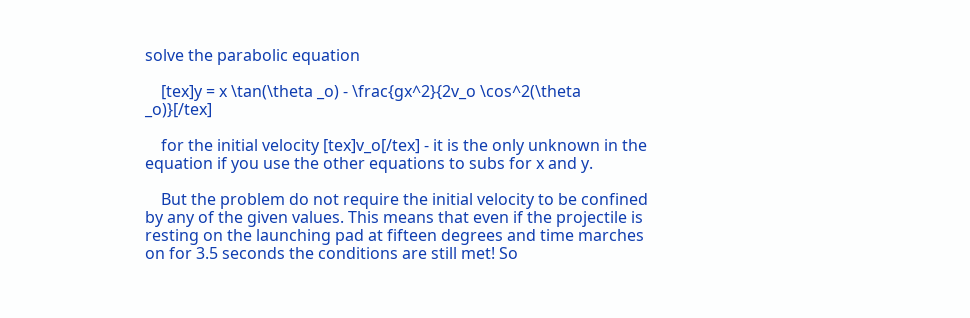solve the parabolic equation

    [tex]y = x \tan(\theta _o) - \frac{gx^2}{2v_o \cos^2(\theta _o)}[/tex]

    for the initial velocity [tex]v_o[/tex] - it is the only unknown in the equation if you use the other equations to subs for x and y.

    But the problem do not require the initial velocity to be confined by any of the given values. This means that even if the projectile is resting on the launching pad at fifteen degrees and time marches on for 3.5 seconds the conditions are still met! So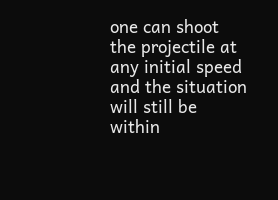one can shoot the projectile at any initial speed and the situation will still be within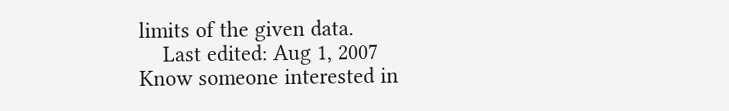limits of the given data.
    Last edited: Aug 1, 2007
Know someone interested in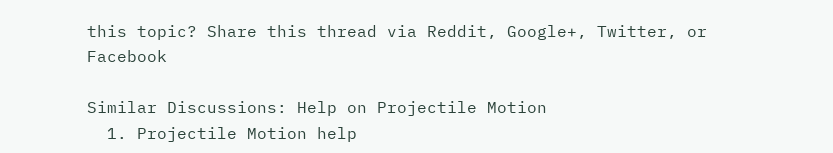this topic? Share this thread via Reddit, Google+, Twitter, or Facebook

Similar Discussions: Help on Projectile Motion
  1. Projectile Motion help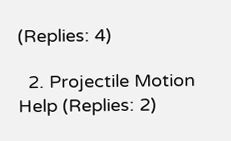(Replies: 4)

  2. Projectile Motion Help (Replies: 2)